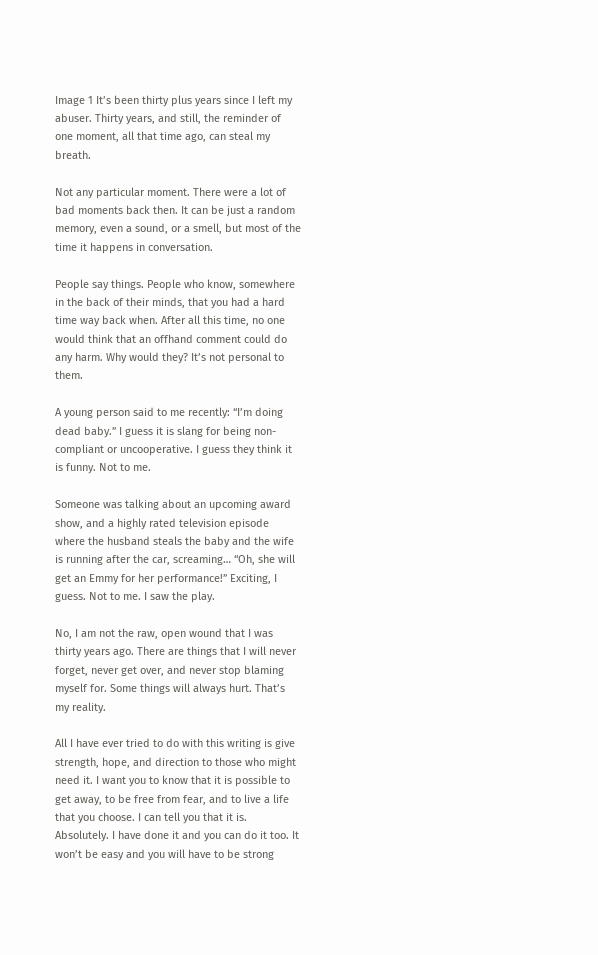Image 1 It’s been thirty plus years since I left my abuser. Thirty years, and still, the reminder of one moment, all that time ago, can steal my breath.

Not any particular moment. There were a lot of bad moments back then. It can be just a random memory, even a sound, or a smell, but most of the time it happens in conversation.

People say things. People who know, somewhere in the back of their minds, that you had a hard time way back when. After all this time, no one would think that an offhand comment could do any harm. Why would they? It’s not personal to them.

A young person said to me recently: “I’m doing dead baby.” I guess it is slang for being non-compliant or uncooperative. I guess they think it is funny. Not to me.

Someone was talking about an upcoming award show, and a highly rated television episode where the husband steals the baby and the wife is running after the car, screaming… “Oh, she will get an Emmy for her performance!” Exciting, I guess. Not to me. I saw the play.

No, I am not the raw, open wound that I was thirty years ago. There are things that I will never forget, never get over, and never stop blaming myself for. Some things will always hurt. That’s my reality.

All I have ever tried to do with this writing is give strength, hope, and direction to those who might need it. I want you to know that it is possible to get away, to be free from fear, and to live a life that you choose. I can tell you that it is. Absolutely. I have done it and you can do it too. It won’t be easy and you will have to be strong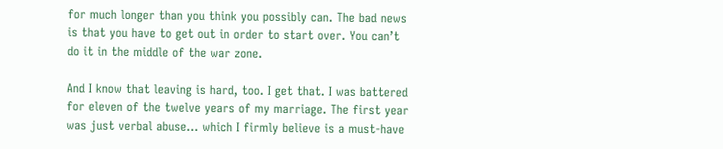for much longer than you think you possibly can. The bad news is that you have to get out in order to start over. You can’t do it in the middle of the war zone.

And I know that leaving is hard, too. I get that. I was battered for eleven of the twelve years of my marriage. The first year was just verbal abuse… which I firmly believe is a must-have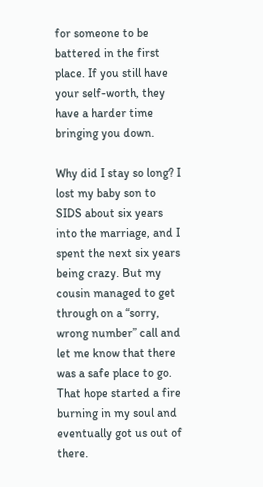for someone to be battered in the first place. If you still have your self-worth, they have a harder time bringing you down.

Why did I stay so long? I lost my baby son to SIDS about six years into the marriage, and I spent the next six years being crazy. But my cousin managed to get through on a “sorry, wrong number” call and let me know that there was a safe place to go. That hope started a fire burning in my soul and eventually got us out of there.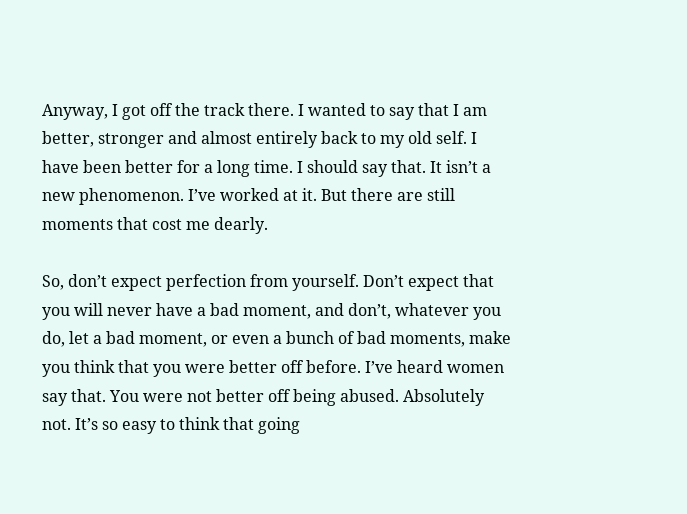Anyway, I got off the track there. I wanted to say that I am better, stronger and almost entirely back to my old self. I have been better for a long time. I should say that. It isn’t a new phenomenon. I’ve worked at it. But there are still moments that cost me dearly.

So, don’t expect perfection from yourself. Don’t expect that you will never have a bad moment, and don’t, whatever you do, let a bad moment, or even a bunch of bad moments, make you think that you were better off before. I’ve heard women say that. You were not better off being abused. Absolutely not. It’s so easy to think that going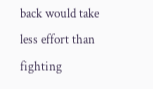back would take less effort than fighting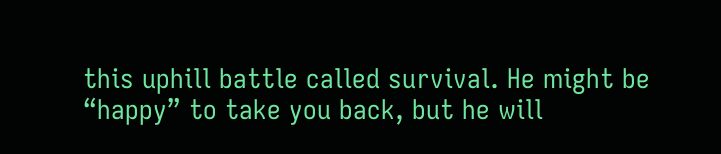this uphill battle called survival. He might be “happy” to take you back, but he will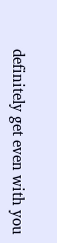definitely get even with you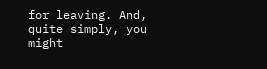for leaving. And, quite simply, you might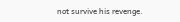not survive his revenge.